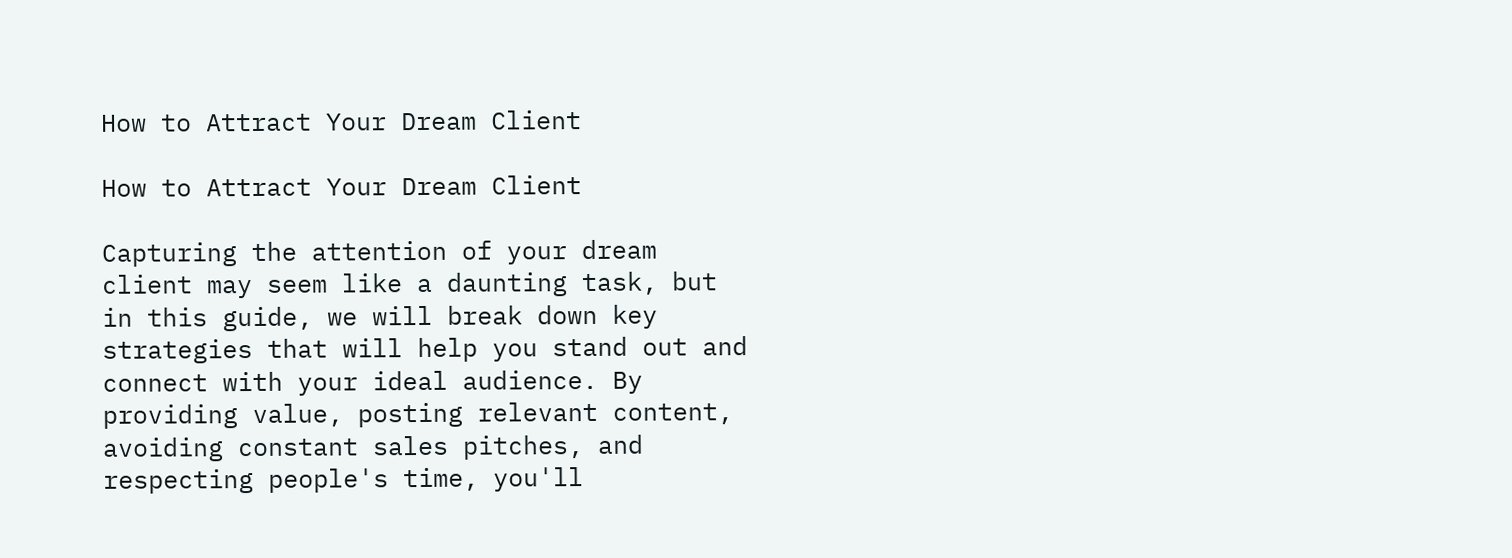How to Attract Your Dream Client

How to Attract Your Dream Client

Capturing the attention of your dream client may seem like a daunting task, but in this guide, we will break down key strategies that will help you stand out and connect with your ideal audience. By providing value, posting relevant content, avoiding constant sales pitches, and respecting people's time, you'll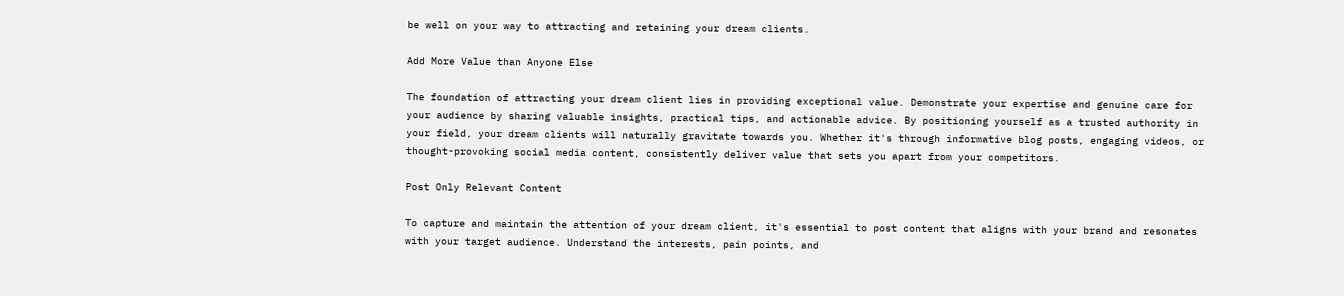be well on your way to attracting and retaining your dream clients.

Add More Value than Anyone Else

The foundation of attracting your dream client lies in providing exceptional value. Demonstrate your expertise and genuine care for your audience by sharing valuable insights, practical tips, and actionable advice. By positioning yourself as a trusted authority in your field, your dream clients will naturally gravitate towards you. Whether it's through informative blog posts, engaging videos, or thought-provoking social media content, consistently deliver value that sets you apart from your competitors.

Post Only Relevant Content

To capture and maintain the attention of your dream client, it's essential to post content that aligns with your brand and resonates with your target audience. Understand the interests, pain points, and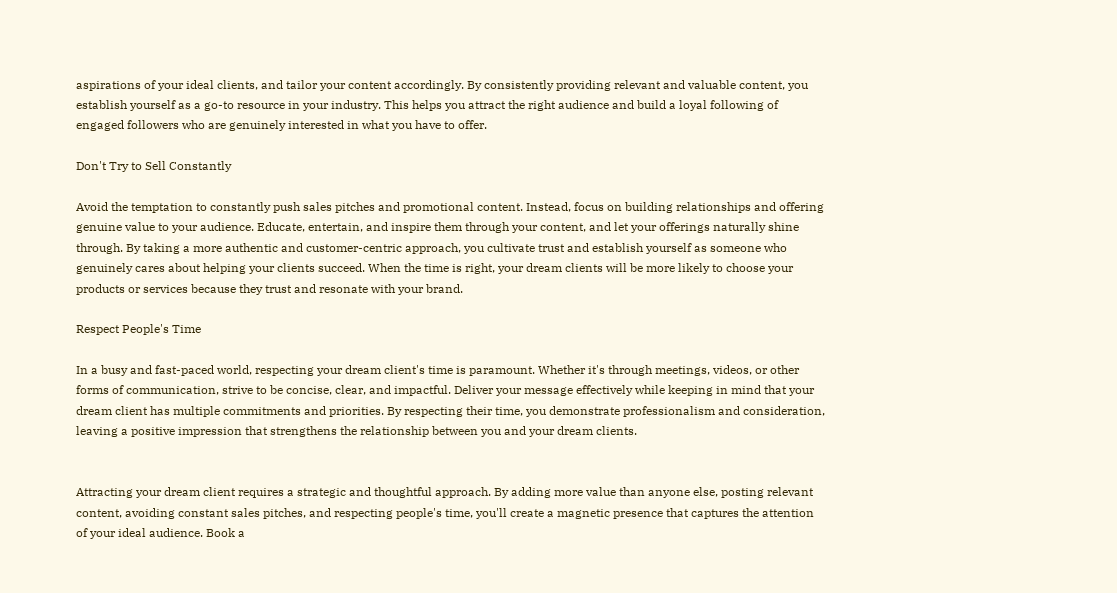aspirations of your ideal clients, and tailor your content accordingly. By consistently providing relevant and valuable content, you establish yourself as a go-to resource in your industry. This helps you attract the right audience and build a loyal following of engaged followers who are genuinely interested in what you have to offer.

Don't Try to Sell Constantly

Avoid the temptation to constantly push sales pitches and promotional content. Instead, focus on building relationships and offering genuine value to your audience. Educate, entertain, and inspire them through your content, and let your offerings naturally shine through. By taking a more authentic and customer-centric approach, you cultivate trust and establish yourself as someone who genuinely cares about helping your clients succeed. When the time is right, your dream clients will be more likely to choose your products or services because they trust and resonate with your brand.

Respect People's Time

In a busy and fast-paced world, respecting your dream client's time is paramount. Whether it's through meetings, videos, or other forms of communication, strive to be concise, clear, and impactful. Deliver your message effectively while keeping in mind that your dream client has multiple commitments and priorities. By respecting their time, you demonstrate professionalism and consideration, leaving a positive impression that strengthens the relationship between you and your dream clients.


Attracting your dream client requires a strategic and thoughtful approach. By adding more value than anyone else, posting relevant content, avoiding constant sales pitches, and respecting people's time, you'll create a magnetic presence that captures the attention of your ideal audience. Book a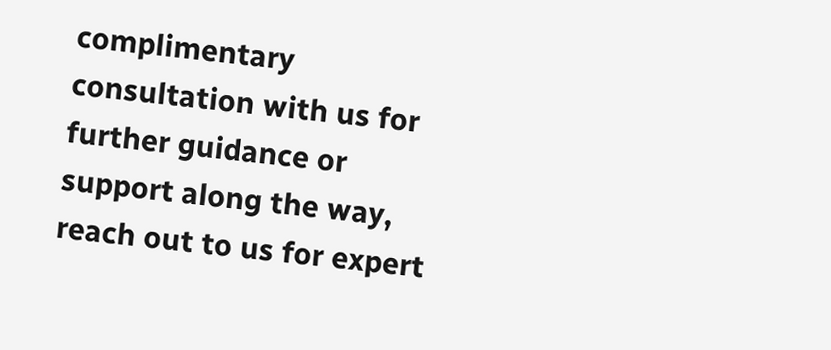complimentary consultation with us for further guidance or support along the way, reach out to us for expert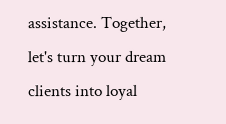assistance. Together, let's turn your dream clients into loyal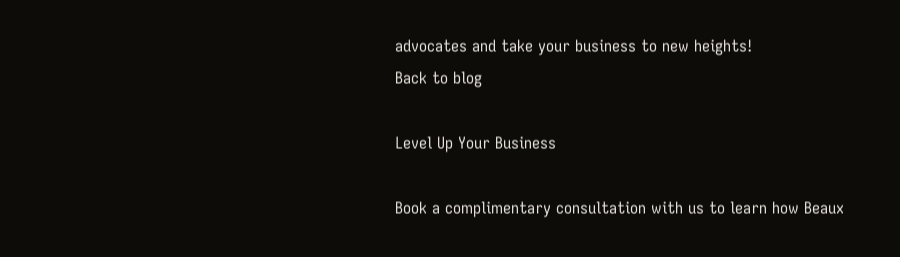advocates and take your business to new heights!
Back to blog

Level Up Your Business

Book a complimentary consultation with us to learn how Beaux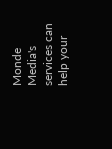Monde Media's services can help your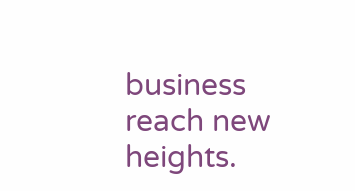business reach new heights.